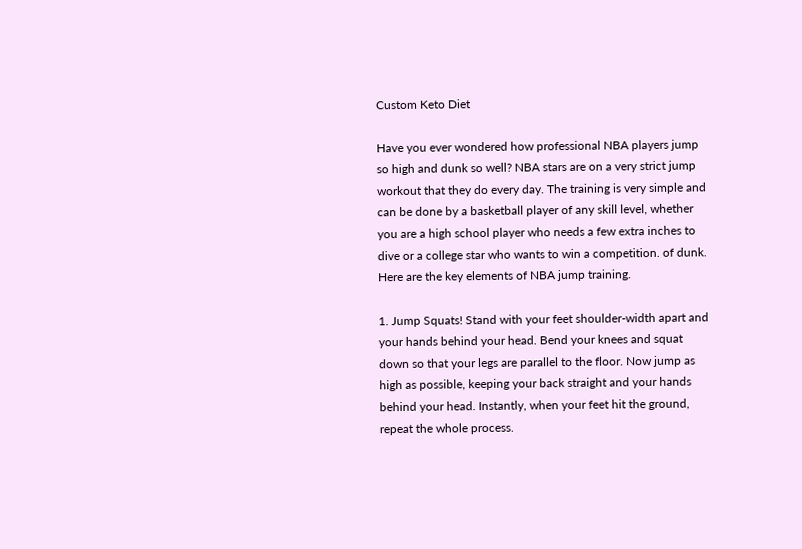Custom Keto Diet

Have you ever wondered how professional NBA players jump so high and dunk so well? NBA stars are on a very strict jump workout that they do every day. The training is very simple and can be done by a basketball player of any skill level, whether you are a high school player who needs a few extra inches to dive or a college star who wants to win a competition. of dunk. Here are the key elements of NBA jump training.

1. Jump Squats! Stand with your feet shoulder-width apart and your hands behind your head. Bend your knees and squat down so that your legs are parallel to the floor. Now jump as high as possible, keeping your back straight and your hands behind your head. Instantly, when your feet hit the ground, repeat the whole process.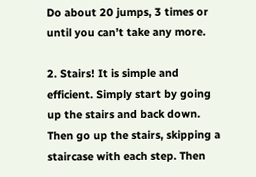Do about 20 jumps, 3 times or until you can’t take any more.

2. Stairs! It is simple and efficient. Simply start by going up the stairs and back down. Then go up the stairs, skipping a staircase with each step. Then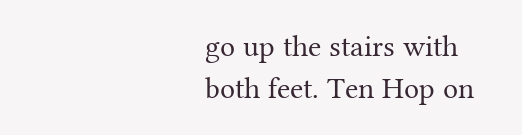go up the stairs with both feet. Ten Hop on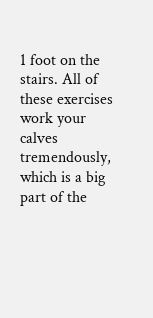1 foot on the stairs. All of these exercises work your calves tremendously, which is a big part of the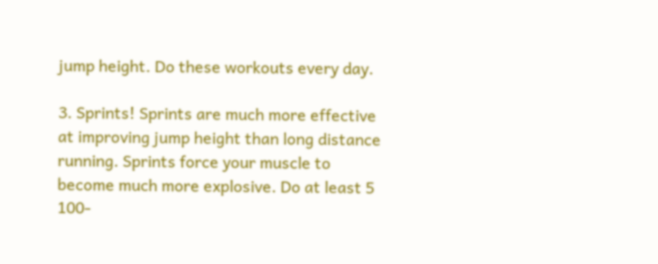jump height. Do these workouts every day.

3. Sprints! Sprints are much more effective at improving jump height than long distance running. Sprints force your muscle to become much more explosive. Do at least 5 100-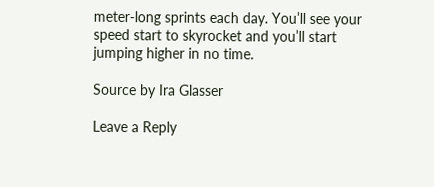meter-long sprints each day. You’ll see your speed start to skyrocket and you’ll start jumping higher in no time.

Source by Ira Glasser

Leave a Reply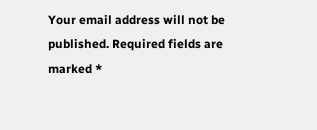Your email address will not be published. Required fields are marked *